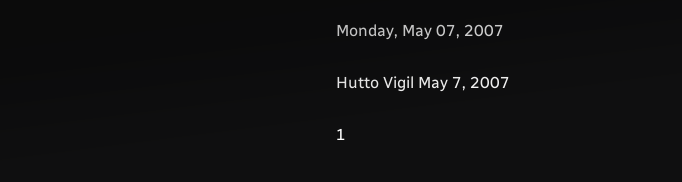Monday, May 07, 2007

Hutto Vigil May 7, 2007

1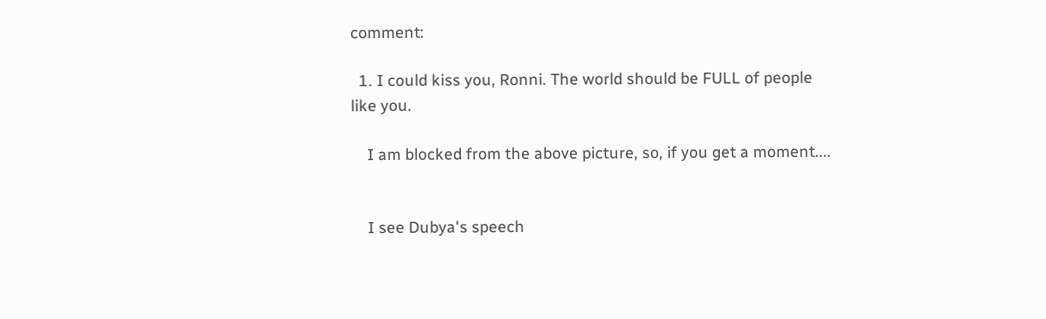comment:

  1. I could kiss you, Ronni. The world should be FULL of people like you.

    I am blocked from the above picture, so, if you get a moment....


    I see Dubya's speech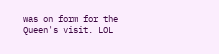was on form for the Queen's visit. LOL